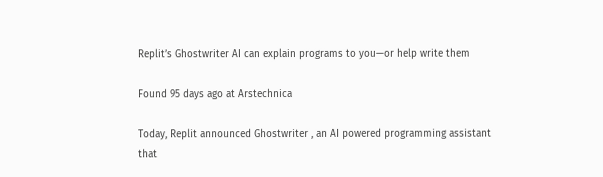Replit’s Ghostwriter AI can explain programs to you—or help write them

Found 95 days ago at Arstechnica

Today, Replit announced Ghostwriter , an AI powered programming assistant that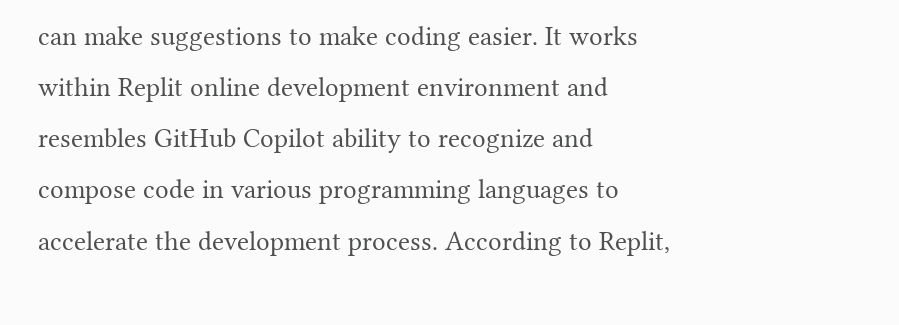can make suggestions to make coding easier. It works within Replit online development environment and resembles GitHub Copilot ability to recognize and compose code in various programming languages to accelerate the development process. According to Replit,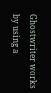Ghostwriter works by using a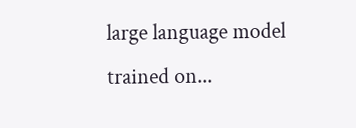large language model trained on...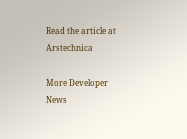Read the article at Arstechnica

More Developer News